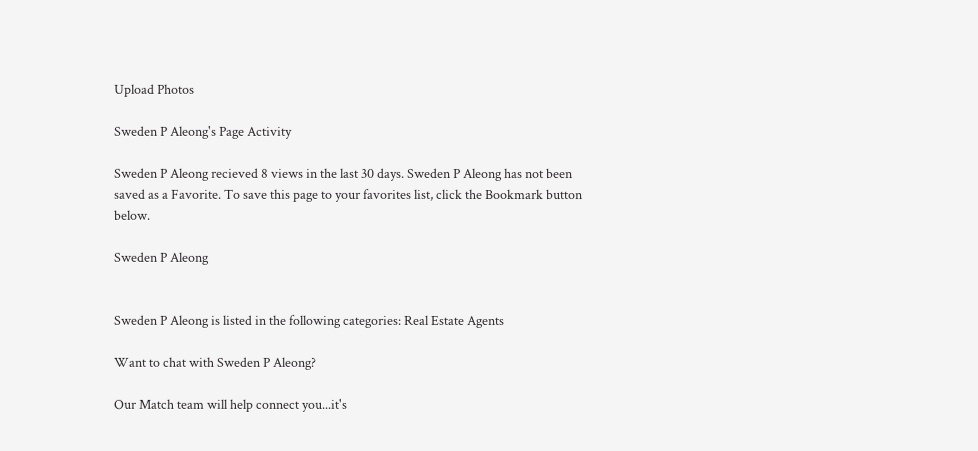Upload Photos

Sweden P Aleong's Page Activity

Sweden P Aleong recieved 8 views in the last 30 days. Sweden P Aleong has not been saved as a Favorite. To save this page to your favorites list, click the Bookmark button below.

Sweden P Aleong


Sweden P Aleong is listed in the following categories: Real Estate Agents

Want to chat with Sweden P Aleong?

Our Match team will help connect you...it's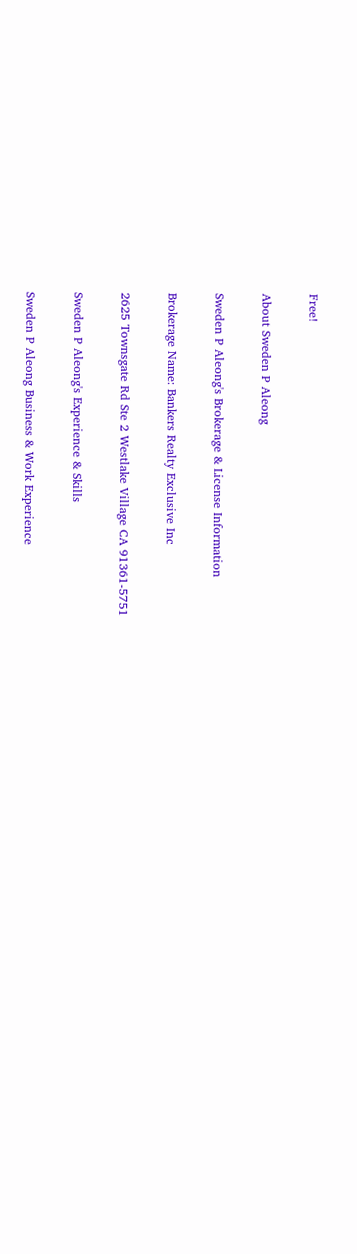Free!

About Sweden P Aleong

Sweden P Aleong's Brokerage & License Information

Brokerage Name: Bankers Realty Exclusive Inc

2625 Townsgate Rd Ste 2 Westlake Village CA 91361-5751

Sweden P Aleong's Experience & Skills

Sweden P Aleong Business & Work Experience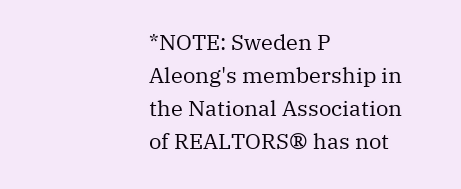*NOTE: Sweden P Aleong's membership in the National Association of REALTORS® has not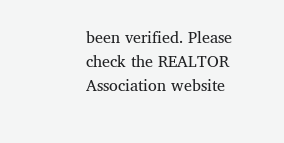been verified. Please check the REALTOR Association website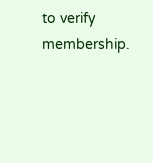to verify membership.